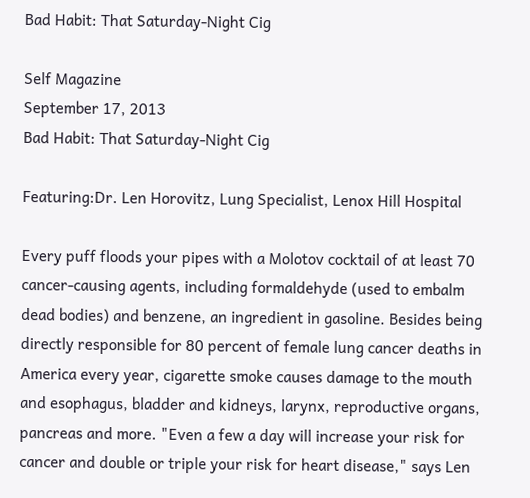Bad Habit: That Saturday-Night Cig

Self Magazine
September 17, 2013
Bad Habit: That Saturday-Night Cig

Featuring:Dr. Len Horovitz, Lung Specialist, Lenox Hill Hospital

Every puff floods your pipes with a Molotov cocktail of at least 70 cancer-causing agents, including formaldehyde (used to embalm dead bodies) and benzene, an ingredient in gasoline. Besides being directly responsible for 80 percent of female lung cancer deaths in America every year, cigarette smoke causes damage to the mouth and esophagus, bladder and kidneys, larynx, reproductive organs, pancreas and more. "Even a few a day will increase your risk for cancer and double or triple your risk for heart disease," says Len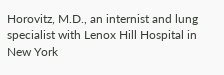Horovitz, M.D., an internist and lung specialist with Lenox Hill Hospital in New York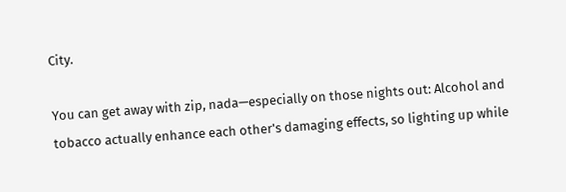City.

You can get away with zip, nada—especially on those nights out: Alcohol and tobacco actually enhance each other's damaging effects, so lighting up while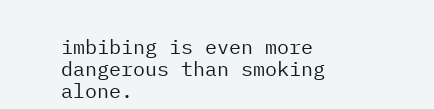imbibing is even more dangerous than smoking alone.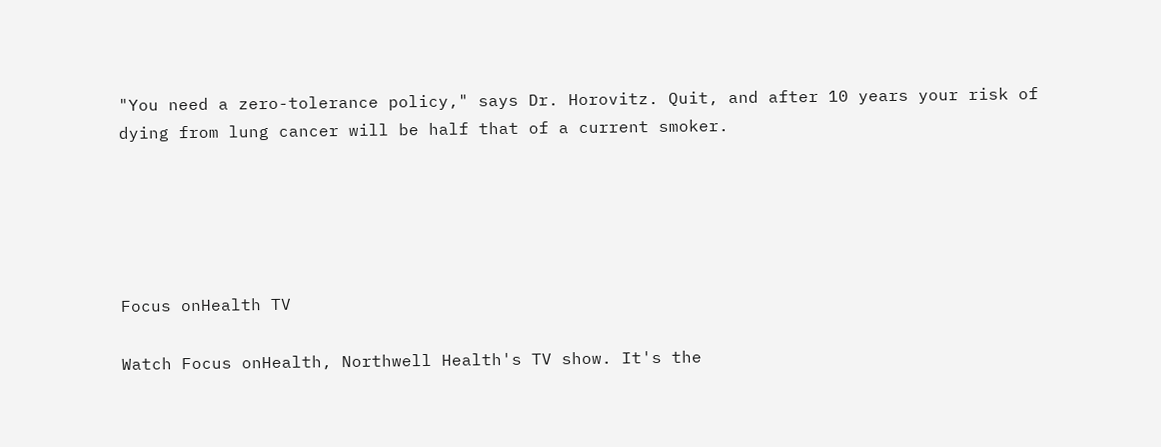"You need a zero-tolerance policy," says Dr. Horovitz. Quit, and after 10 years your risk of dying from lung cancer will be half that of a current smoker.





Focus onHealth TV

Watch Focus onHealth, Northwell Health's TV show. It's the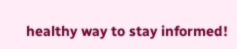healthy way to stay informed!